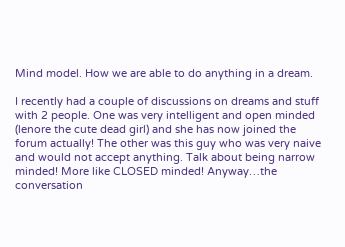Mind model. How we are able to do anything in a dream.

I recently had a couple of discussions on dreams and stuff with 2 people. One was very intelligent and open minded (lenore the cute dead girl) and she has now joined the forum actually! The other was this guy who was very naive and would not accept anything. Talk about being narrow minded! More like CLOSED minded! Anyway…the conversation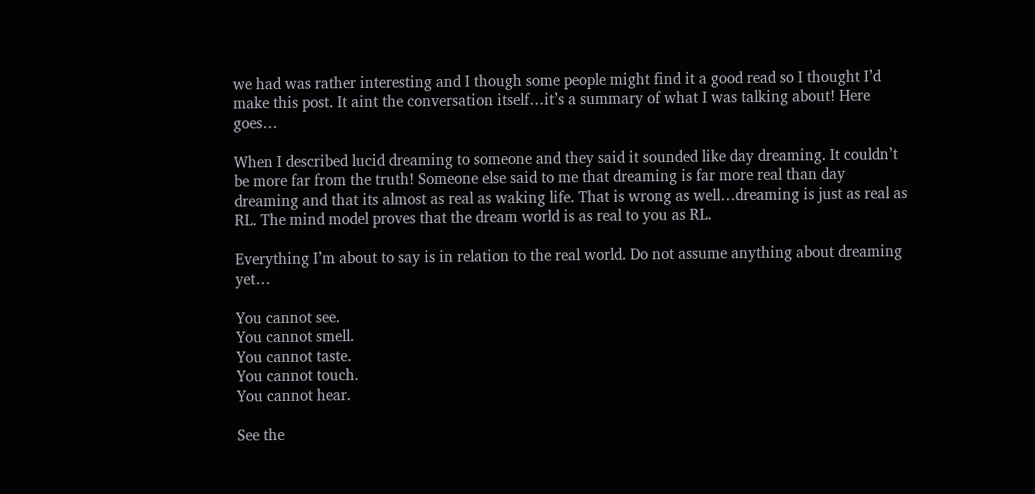we had was rather interesting and I though some people might find it a good read so I thought I’d make this post. It aint the conversation itself…it’s a summary of what I was talking about! Here goes…

When I described lucid dreaming to someone and they said it sounded like day dreaming. It couldn’t be more far from the truth! Someone else said to me that dreaming is far more real than day dreaming and that its almost as real as waking life. That is wrong as well…dreaming is just as real as RL. The mind model proves that the dream world is as real to you as RL.

Everything I’m about to say is in relation to the real world. Do not assume anything about dreaming yet…

You cannot see.
You cannot smell.
You cannot taste.
You cannot touch.
You cannot hear.

See the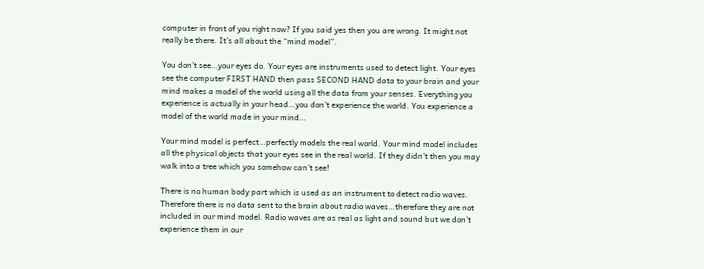computer in front of you right now? If you said yes then you are wrong. It might not really be there. It’s all about the “mind model”.

You don’t see…your eyes do. Your eyes are instruments used to detect light. Your eyes see the computer FIRST HAND then pass SECOND HAND data to your brain and your mind makes a model of the world using all the data from your senses. Everything you experience is actually in your head…you don’t experience the world. You experience a model of the world made in your mind…

Your mind model is perfect…perfectly models the real world. Your mind model includes all the physical objects that your eyes see in the real world. If they didn’t then you may walk into a tree which you somehow can’t see!

There is no human body part which is used as an instrument to detect radio waves. Therefore there is no data sent to the brain about radio waves…therefore they are not included in our mind model. Radio waves are as real as light and sound but we don’t experience them in our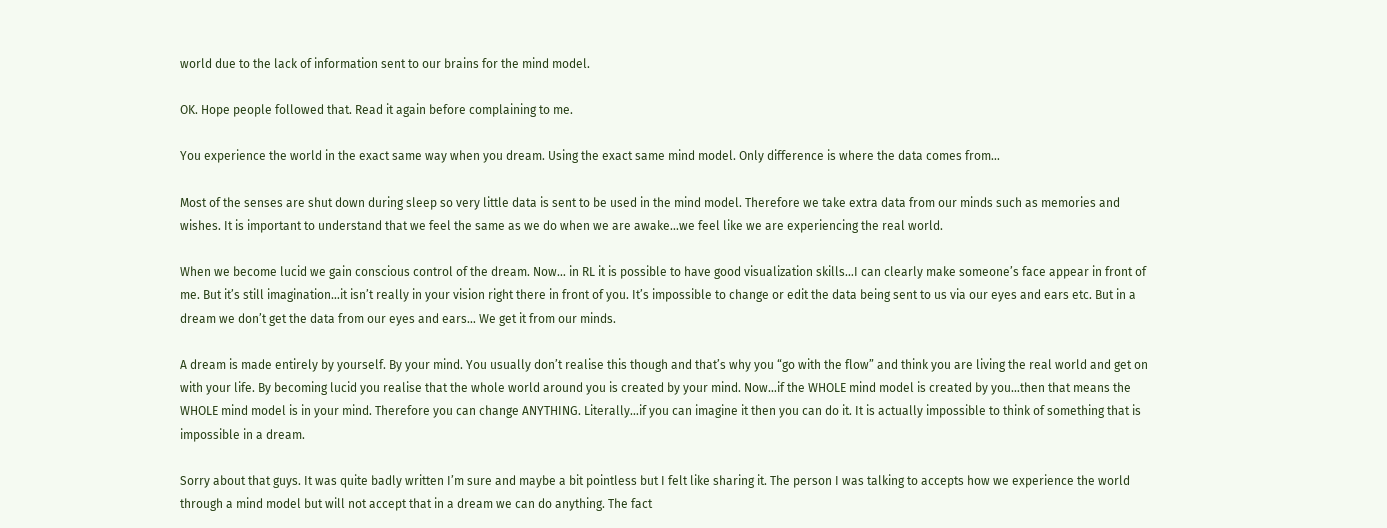world due to the lack of information sent to our brains for the mind model.

OK. Hope people followed that. Read it again before complaining to me.

You experience the world in the exact same way when you dream. Using the exact same mind model. Only difference is where the data comes from…

Most of the senses are shut down during sleep so very little data is sent to be used in the mind model. Therefore we take extra data from our minds such as memories and wishes. It is important to understand that we feel the same as we do when we are awake…we feel like we are experiencing the real world.

When we become lucid we gain conscious control of the dream. Now… in RL it is possible to have good visualization skills…I can clearly make someone’s face appear in front of me. But it’s still imagination…it isn’t really in your vision right there in front of you. It’s impossible to change or edit the data being sent to us via our eyes and ears etc. But in a dream we don’t get the data from our eyes and ears… We get it from our minds.

A dream is made entirely by yourself. By your mind. You usually don’t realise this though and that’s why you “go with the flow” and think you are living the real world and get on with your life. By becoming lucid you realise that the whole world around you is created by your mind. Now…if the WHOLE mind model is created by you…then that means the WHOLE mind model is in your mind. Therefore you can change ANYTHING. Literally…if you can imagine it then you can do it. It is actually impossible to think of something that is impossible in a dream.

Sorry about that guys. It was quite badly written I’m sure and maybe a bit pointless but I felt like sharing it. The person I was talking to accepts how we experience the world through a mind model but will not accept that in a dream we can do anything. The fact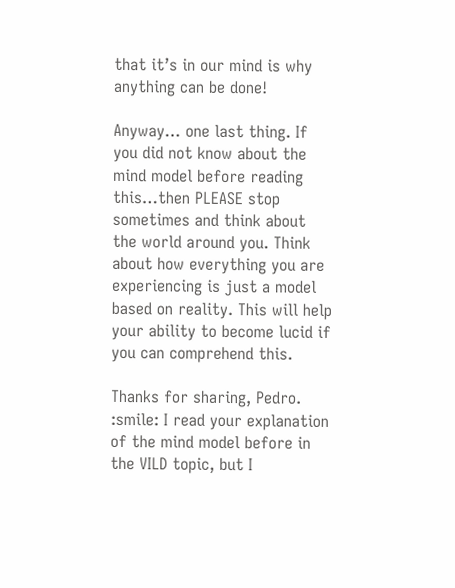that it’s in our mind is why anything can be done!

Anyway… one last thing. If you did not know about the mind model before reading this…then PLEASE stop sometimes and think about the world around you. Think about how everything you are experiencing is just a model based on reality. This will help your ability to become lucid if you can comprehend this.

Thanks for sharing, Pedro. :smile: I read your explanation of the mind model before in the VILD topic, but I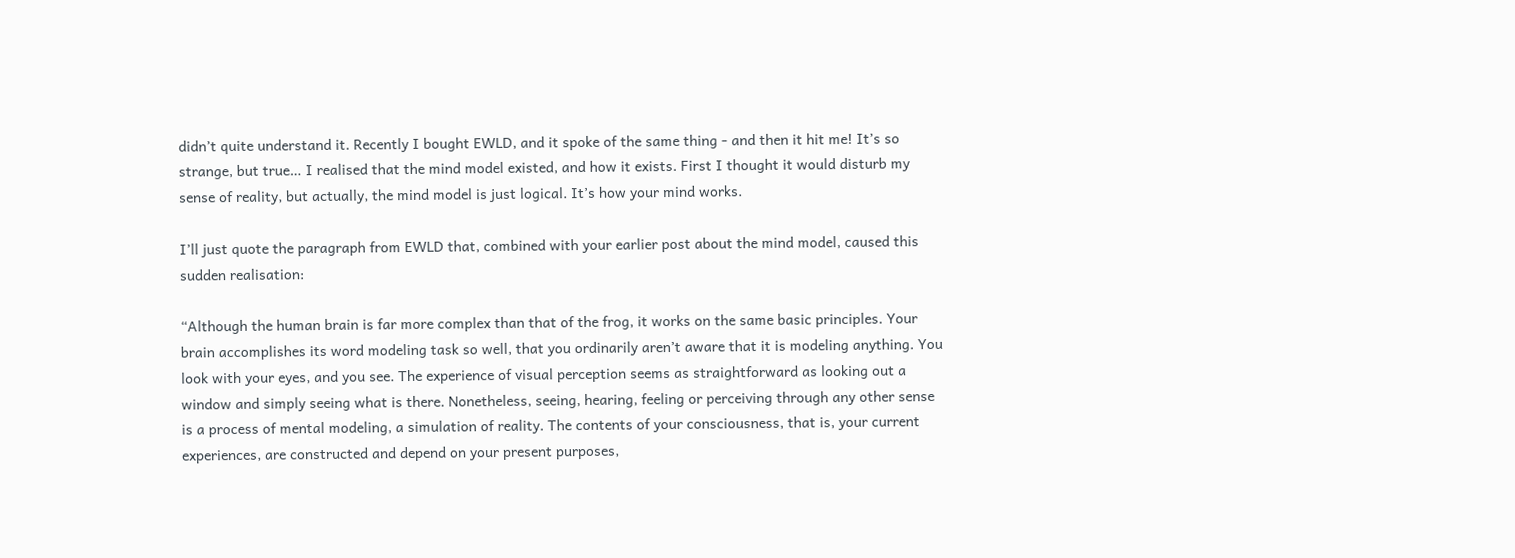didn’t quite understand it. Recently I bought EWLD, and it spoke of the same thing - and then it hit me! It’s so strange, but true… I realised that the mind model existed, and how it exists. First I thought it would disturb my sense of reality, but actually, the mind model is just logical. It’s how your mind works.

I’ll just quote the paragraph from EWLD that, combined with your earlier post about the mind model, caused this sudden realisation:

“Although the human brain is far more complex than that of the frog, it works on the same basic principles. Your brain accomplishes its word modeling task so well, that you ordinarily aren’t aware that it is modeling anything. You look with your eyes, and you see. The experience of visual perception seems as straightforward as looking out a window and simply seeing what is there. Nonetheless, seeing, hearing, feeling or perceiving through any other sense is a process of mental modeling, a simulation of reality. The contents of your consciousness, that is, your current experiences, are constructed and depend on your present purposes,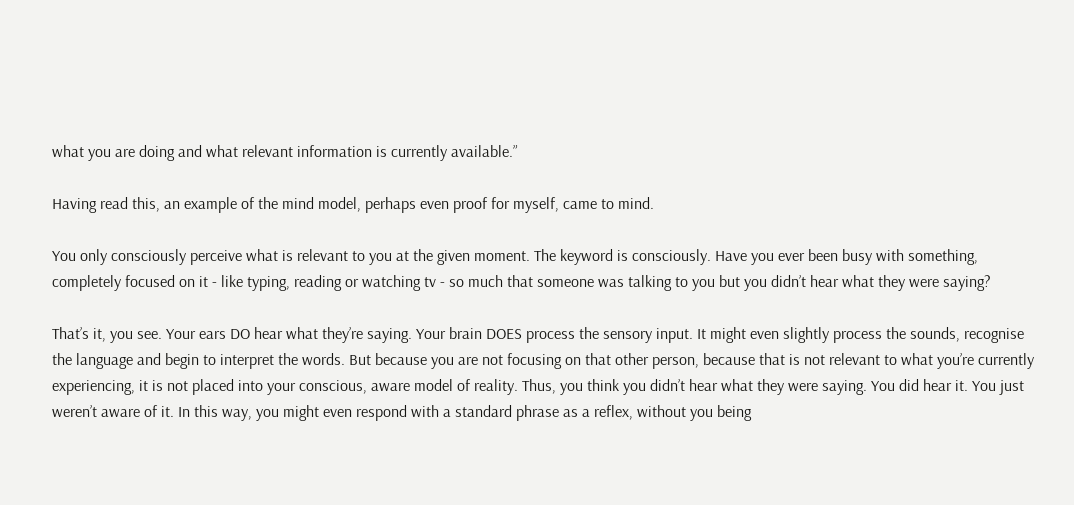what you are doing and what relevant information is currently available.”

Having read this, an example of the mind model, perhaps even proof for myself, came to mind.

You only consciously perceive what is relevant to you at the given moment. The keyword is consciously. Have you ever been busy with something, completely focused on it - like typing, reading or watching tv - so much that someone was talking to you but you didn’t hear what they were saying?

That’s it, you see. Your ears DO hear what they’re saying. Your brain DOES process the sensory input. It might even slightly process the sounds, recognise the language and begin to interpret the words. But because you are not focusing on that other person, because that is not relevant to what you’re currently experiencing, it is not placed into your conscious, aware model of reality. Thus, you think you didn’t hear what they were saying. You did hear it. You just weren’t aware of it. In this way, you might even respond with a standard phrase as a reflex, without you being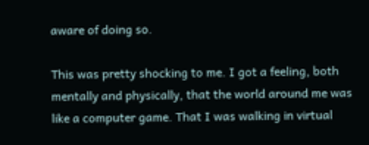aware of doing so.

This was pretty shocking to me. I got a feeling, both mentally and physically, that the world around me was like a computer game. That I was walking in virtual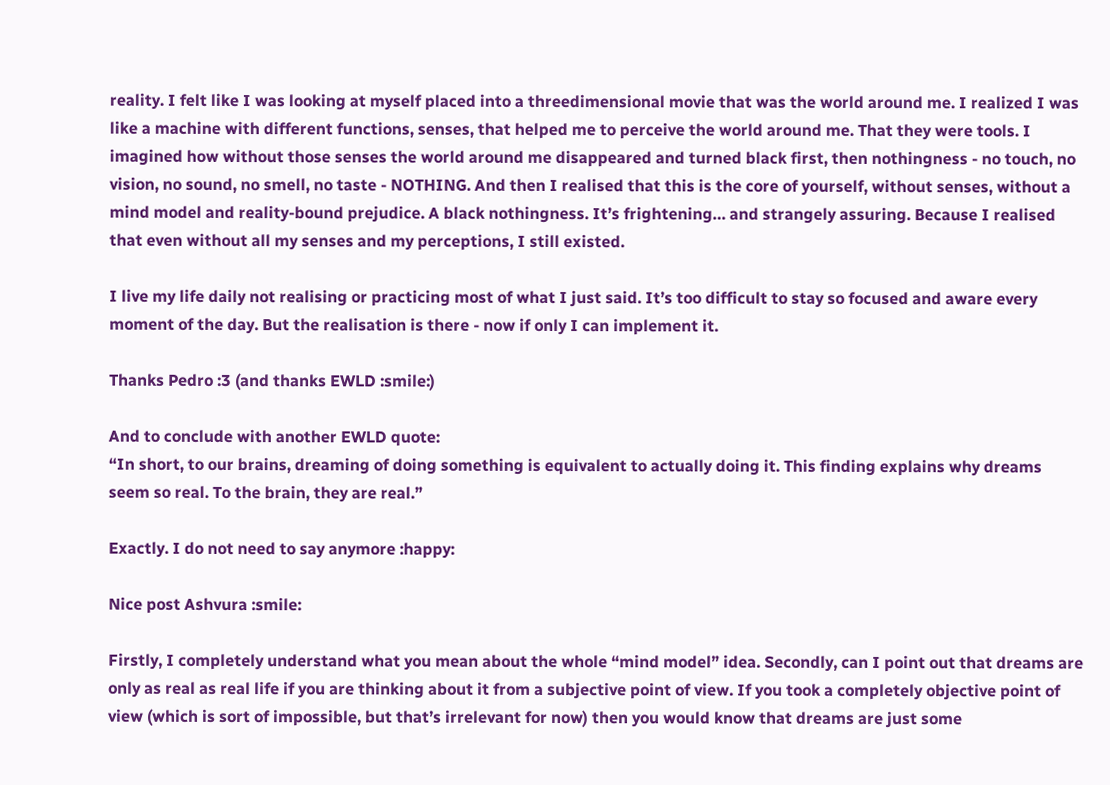reality. I felt like I was looking at myself placed into a threedimensional movie that was the world around me. I realized I was like a machine with different functions, senses, that helped me to perceive the world around me. That they were tools. I imagined how without those senses the world around me disappeared and turned black first, then nothingness - no touch, no vision, no sound, no smell, no taste - NOTHING. And then I realised that this is the core of yourself, without senses, without a mind model and reality-bound prejudice. A black nothingness. It’s frightening… and strangely assuring. Because I realised that even without all my senses and my perceptions, I still existed.

I live my life daily not realising or practicing most of what I just said. It’s too difficult to stay so focused and aware every moment of the day. But the realisation is there - now if only I can implement it.

Thanks Pedro :3 (and thanks EWLD :smile:)

And to conclude with another EWLD quote:
“In short, to our brains, dreaming of doing something is equivalent to actually doing it. This finding explains why dreams seem so real. To the brain, they are real.”

Exactly. I do not need to say anymore :happy:

Nice post Ashvura :smile:

Firstly, I completely understand what you mean about the whole “mind model” idea. Secondly, can I point out that dreams are only as real as real life if you are thinking about it from a subjective point of view. If you took a completely objective point of view (which is sort of impossible, but that’s irrelevant for now) then you would know that dreams are just some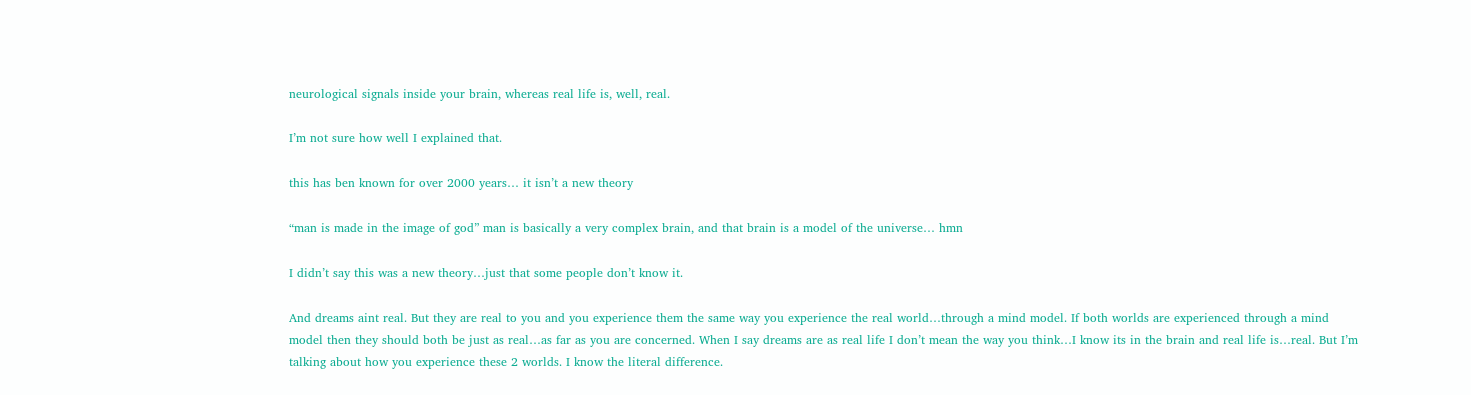neurological signals inside your brain, whereas real life is, well, real.

I’m not sure how well I explained that.

this has ben known for over 2000 years… it isn’t a new theory

“man is made in the image of god” man is basically a very complex brain, and that brain is a model of the universe… hmn

I didn’t say this was a new theory…just that some people don’t know it.

And dreams aint real. But they are real to you and you experience them the same way you experience the real world…through a mind model. If both worlds are experienced through a mind model then they should both be just as real…as far as you are concerned. When I say dreams are as real life I don’t mean the way you think…I know its in the brain and real life is…real. But I’m talking about how you experience these 2 worlds. I know the literal difference.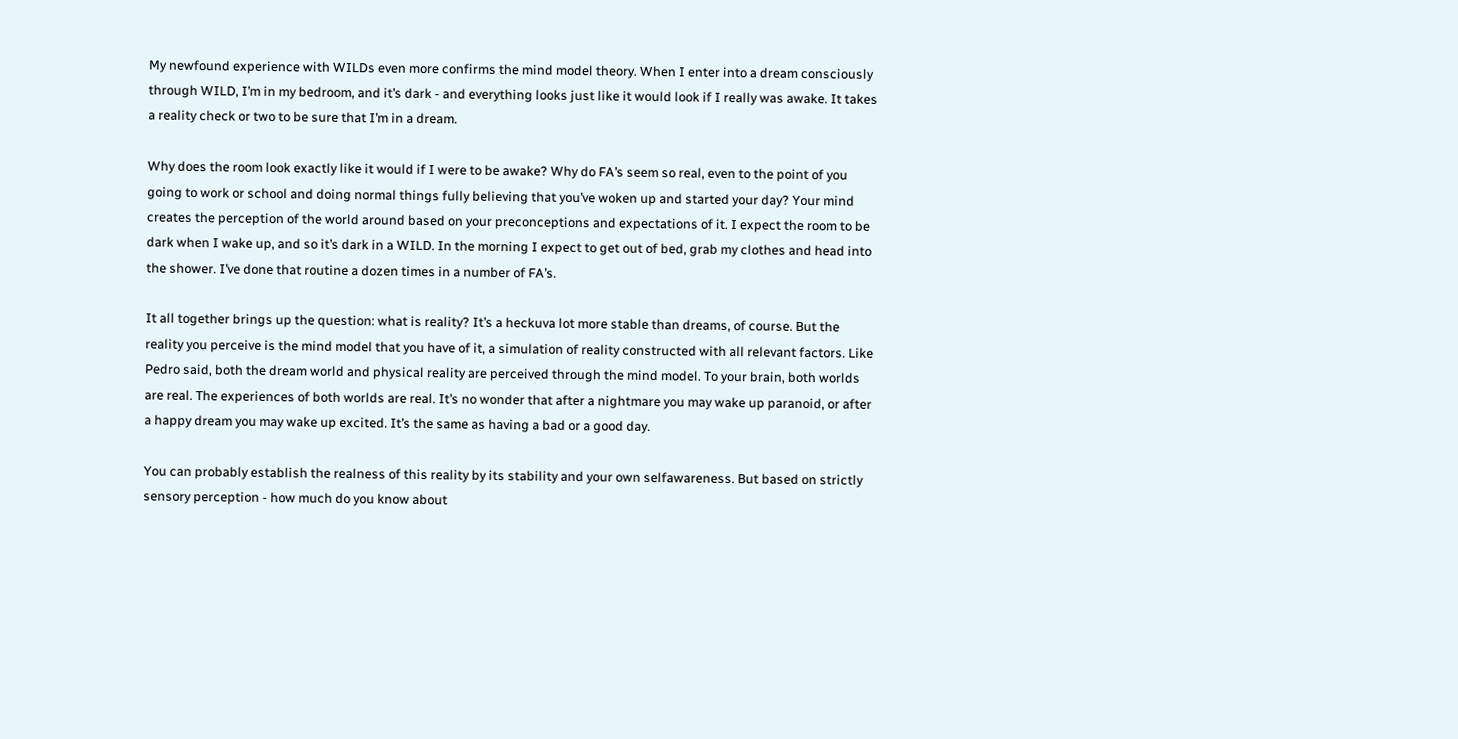My newfound experience with WILDs even more confirms the mind model theory. When I enter into a dream consciously through WILD, I’m in my bedroom, and it’s dark - and everything looks just like it would look if I really was awake. It takes a reality check or two to be sure that I’m in a dream.

Why does the room look exactly like it would if I were to be awake? Why do FA’s seem so real, even to the point of you going to work or school and doing normal things fully believing that you’ve woken up and started your day? Your mind creates the perception of the world around based on your preconceptions and expectations of it. I expect the room to be dark when I wake up, and so it’s dark in a WILD. In the morning I expect to get out of bed, grab my clothes and head into the shower. I’ve done that routine a dozen times in a number of FA’s.

It all together brings up the question: what is reality? It’s a heckuva lot more stable than dreams, of course. But the reality you perceive is the mind model that you have of it, a simulation of reality constructed with all relevant factors. Like Pedro said, both the dream world and physical reality are perceived through the mind model. To your brain, both worlds are real. The experiences of both worlds are real. It’s no wonder that after a nightmare you may wake up paranoid, or after a happy dream you may wake up excited. It’s the same as having a bad or a good day.

You can probably establish the realness of this reality by its stability and your own selfawareness. But based on strictly sensory perception - how much do you know about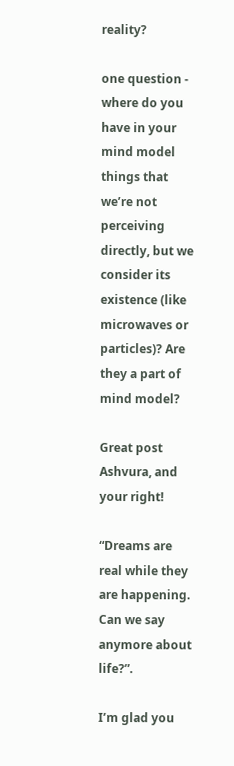reality?

one question - where do you have in your mind model things that we’re not perceiving directly, but we consider its existence (like microwaves or particles)? Are they a part of mind model?

Great post Ashvura, and your right!

“Dreams are real while they are happening. Can we say anymore about life?”.

I’m glad you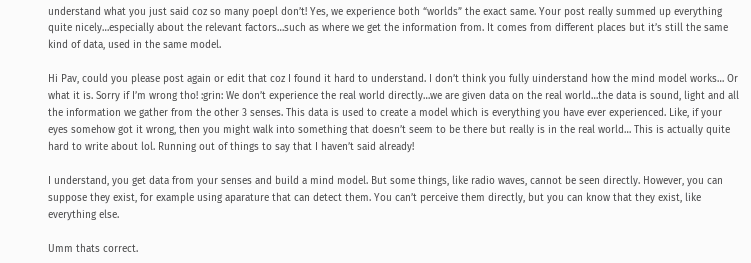understand what you just said coz so many poepl don’t! Yes, we experience both “worlds” the exact same. Your post really summed up everything quite nicely…especially about the relevant factors…such as where we get the information from. It comes from different places but it’s still the same kind of data, used in the same model.

Hi Pav, could you please post again or edit that coz I found it hard to understand. I don’t think you fully uinderstand how the mind model works… Or what it is. Sorry if I’m wrong tho! :grin: We don’t experience the real world directly…we are given data on the real world…the data is sound, light and all the information we gather from the other 3 senses. This data is used to create a model which is everything you have ever experienced. Like, if your eyes somehow got it wrong, then you might walk into something that doesn’t seem to be there but really is in the real world… This is actually quite hard to write about lol. Running out of things to say that I haven’t said already!

I understand, you get data from your senses and build a mind model. But some things, like radio waves, cannot be seen directly. However, you can suppose they exist, for example using aparature that can detect them. You can’t perceive them directly, but you can know that they exist, like everything else.

Umm thats correct.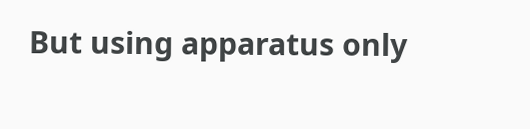But using apparatus only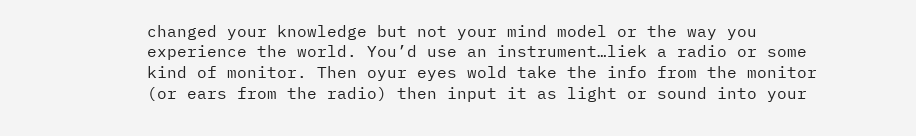changed your knowledge but not your mind model or the way you experience the world. You’d use an instrument…liek a radio or some kind of monitor. Then oyur eyes wold take the info from the monitor (or ears from the radio) then input it as light or sound into your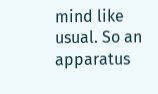mind like usual. So an apparatus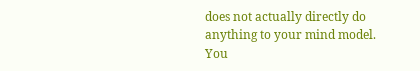does not actually directly do anything to your mind model. You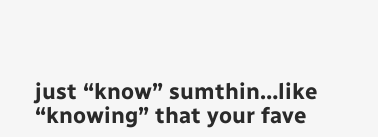just “know” sumthin…like “knowing” that your fave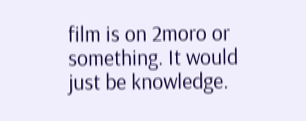film is on 2moro or something. It would just be knowledge.